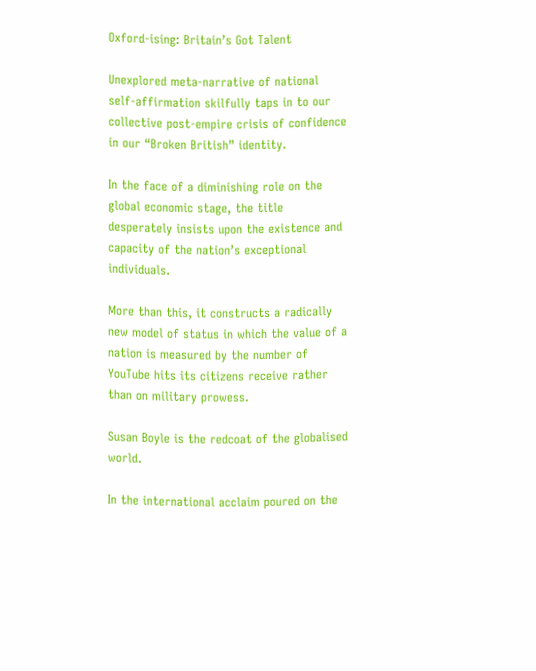Oxford-ising: Britain’s Got Talent

Unexplored meta-narrative of national self-affirmation skilfully taps in to our collective post-empire crisis of confidence in our “Broken British” identity.

In the face of a diminishing role on the global economic stage, the title desperately insists upon the existence and capacity of the nation’s exceptional individuals.

More than this, it constructs a radically new model of status in which the value of a nation is measured by the number of YouTube hits its citizens receive rather than on military prowess.

Susan Boyle is the redcoat of the globalised world.

In the international acclaim poured on the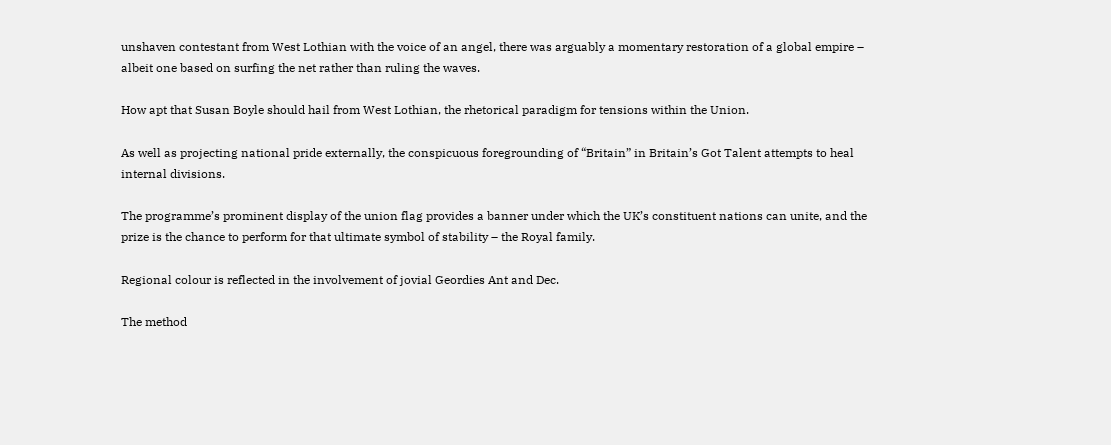unshaven contestant from West Lothian with the voice of an angel, there was arguably a momentary restoration of a global empire – albeit one based on surfing the net rather than ruling the waves.

How apt that Susan Boyle should hail from West Lothian, the rhetorical paradigm for tensions within the Union.

As well as projecting national pride externally, the conspicuous foregrounding of “Britain” in Britain’s Got Talent attempts to heal internal divisions.

The programme’s prominent display of the union flag provides a banner under which the UK’s constituent nations can unite, and the prize is the chance to perform for that ultimate symbol of stability – the Royal family.

Regional colour is reflected in the involvement of jovial Geordies Ant and Dec.

The method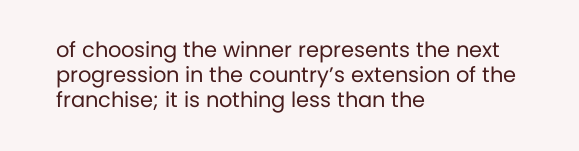of choosing the winner represents the next progression in the country’s extension of the franchise; it is nothing less than the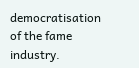democratisation of the fame industry.